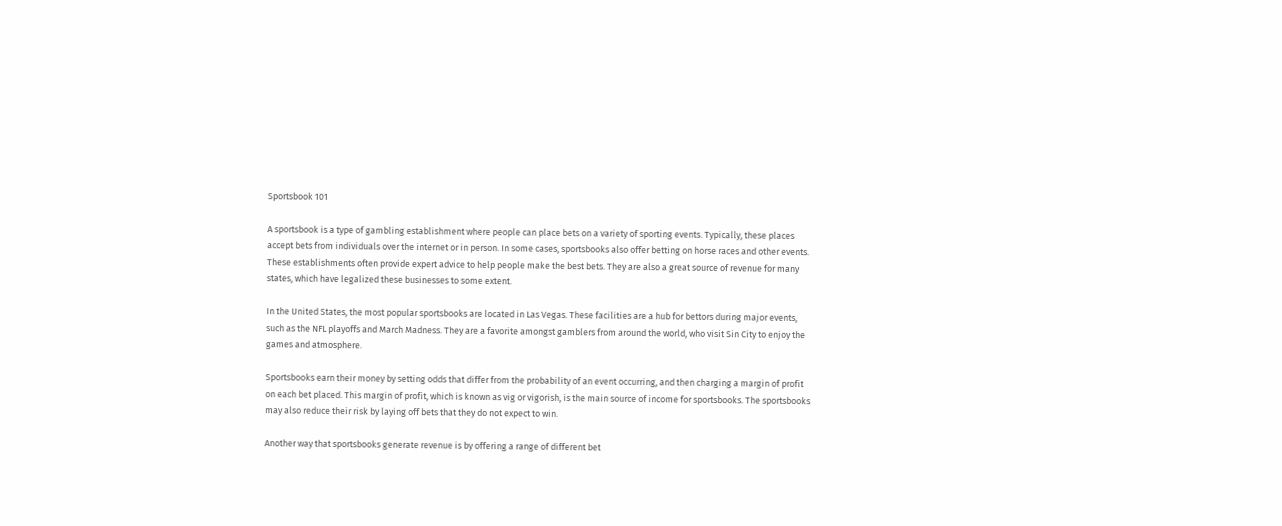Sportsbook 101

A sportsbook is a type of gambling establishment where people can place bets on a variety of sporting events. Typically, these places accept bets from individuals over the internet or in person. In some cases, sportsbooks also offer betting on horse races and other events. These establishments often provide expert advice to help people make the best bets. They are also a great source of revenue for many states, which have legalized these businesses to some extent.

In the United States, the most popular sportsbooks are located in Las Vegas. These facilities are a hub for bettors during major events, such as the NFL playoffs and March Madness. They are a favorite amongst gamblers from around the world, who visit Sin City to enjoy the games and atmosphere.

Sportsbooks earn their money by setting odds that differ from the probability of an event occurring, and then charging a margin of profit on each bet placed. This margin of profit, which is known as vig or vigorish, is the main source of income for sportsbooks. The sportsbooks may also reduce their risk by laying off bets that they do not expect to win.

Another way that sportsbooks generate revenue is by offering a range of different bet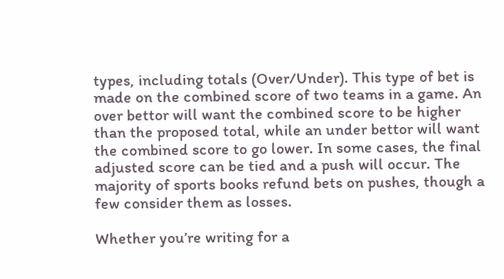types, including totals (Over/Under). This type of bet is made on the combined score of two teams in a game. An over bettor will want the combined score to be higher than the proposed total, while an under bettor will want the combined score to go lower. In some cases, the final adjusted score can be tied and a push will occur. The majority of sports books refund bets on pushes, though a few consider them as losses.

Whether you’re writing for a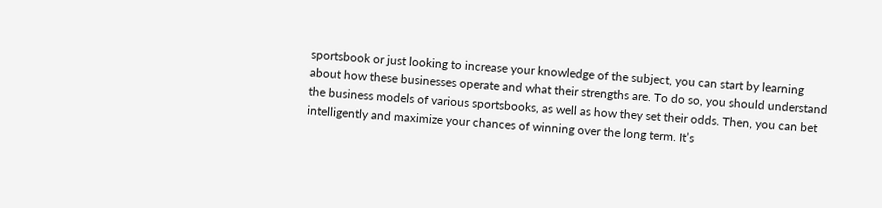sportsbook or just looking to increase your knowledge of the subject, you can start by learning about how these businesses operate and what their strengths are. To do so, you should understand the business models of various sportsbooks, as well as how they set their odds. Then, you can bet intelligently and maximize your chances of winning over the long term. It’s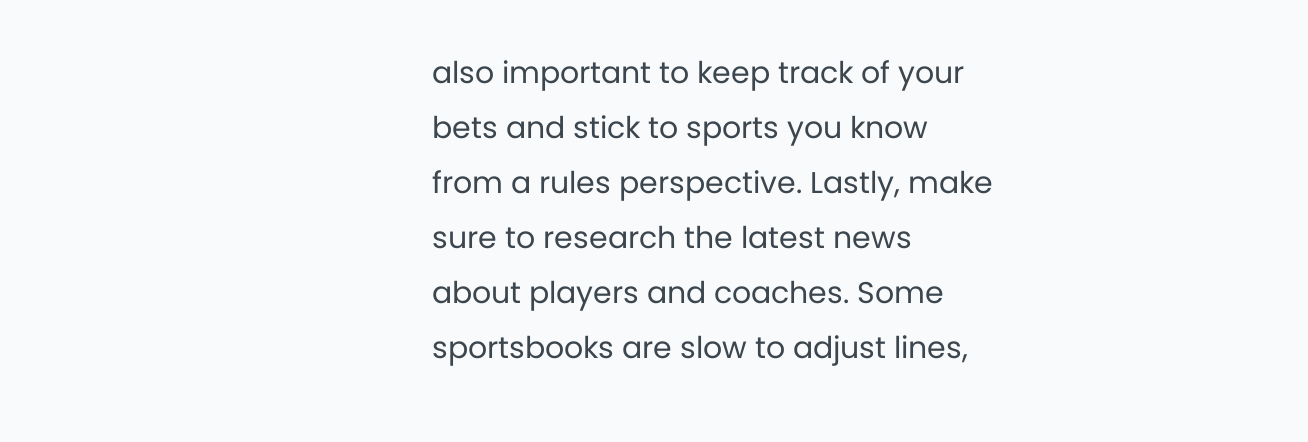also important to keep track of your bets and stick to sports you know from a rules perspective. Lastly, make sure to research the latest news about players and coaches. Some sportsbooks are slow to adjust lines,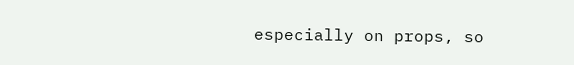especially on props, so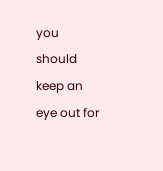you should keep an eye out for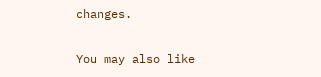changes.

You may also like